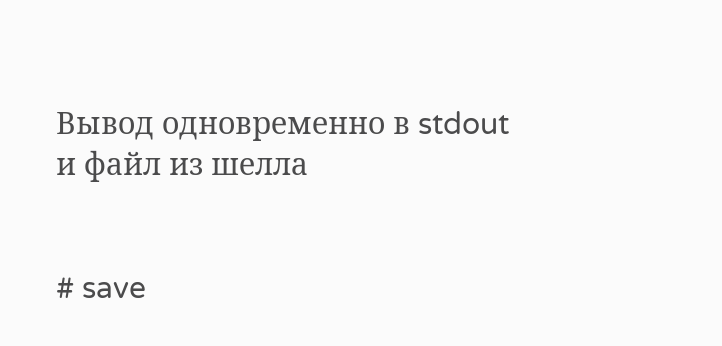Вывод одновременно в stdout и файл из шелла


# save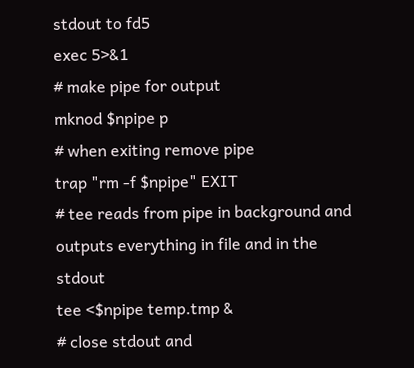stdout to fd5
exec 5>&1
# make pipe for output
mknod $npipe p
# when exiting remove pipe
trap "rm -f $npipe" EXIT
# tee reads from pipe in background and outputs everything in file and in the stdout
tee <$npipe temp.tmp &
# close stdout and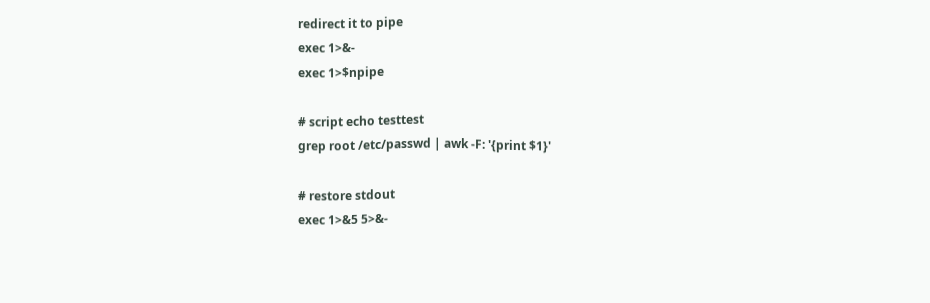redirect it to pipe
exec 1>&-
exec 1>$npipe

# script echo testtest
grep root /etc/passwd | awk -F: '{print $1}'

# restore stdout
exec 1>&5 5>&-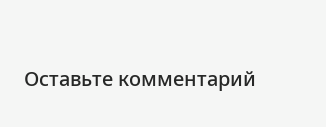Оставьте комментарий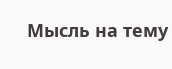Мысль на тему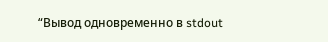“Вывод одновременно в stdout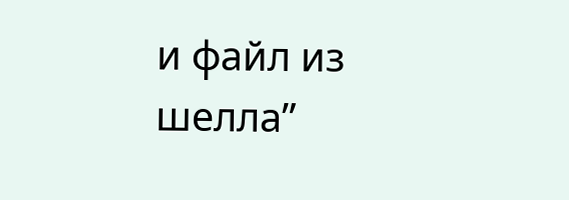и файл из шелла”